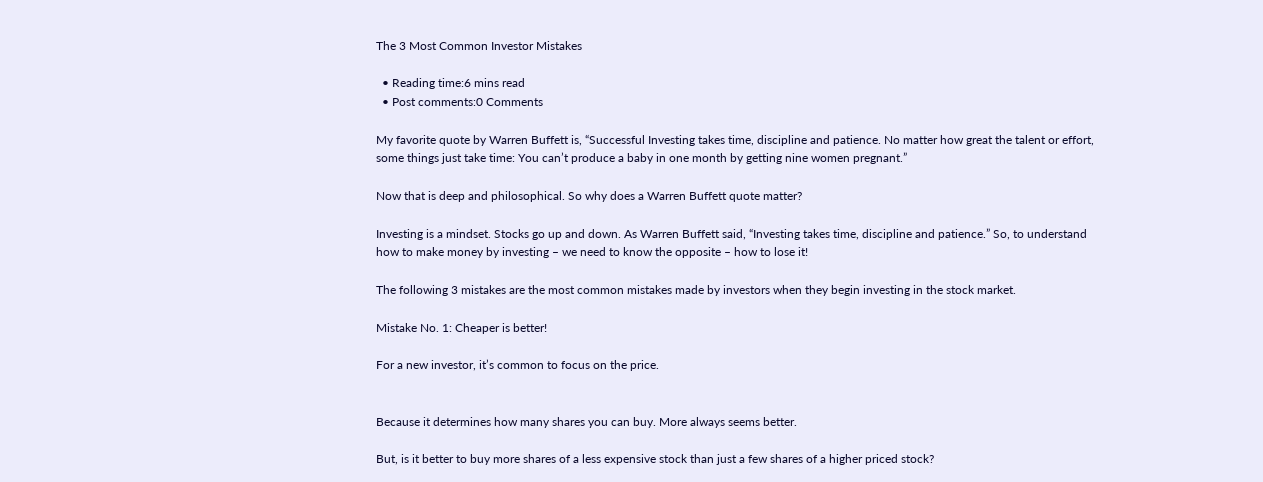The 3 Most Common Investor Mistakes

  • Reading time:6 mins read
  • Post comments:0 Comments

My favorite quote by Warren Buffett is, “Successful Investing takes time, discipline and patience. No matter how great the talent or effort, some things just take time: You can’t produce a baby in one month by getting nine women pregnant.”

Now that is deep and philosophical. So why does a Warren Buffett quote matter?

Investing is a mindset. Stocks go up and down. As Warren Buffett said, “Investing takes time, discipline and patience.” So, to understand how to make money by investing – we need to know the opposite – how to lose it!

The following 3 mistakes are the most common mistakes made by investors when they begin investing in the stock market.

Mistake No. 1: Cheaper is better!

For a new investor, it’s common to focus on the price.


Because it determines how many shares you can buy. More always seems better.

But, is it better to buy more shares of a less expensive stock than just a few shares of a higher priced stock?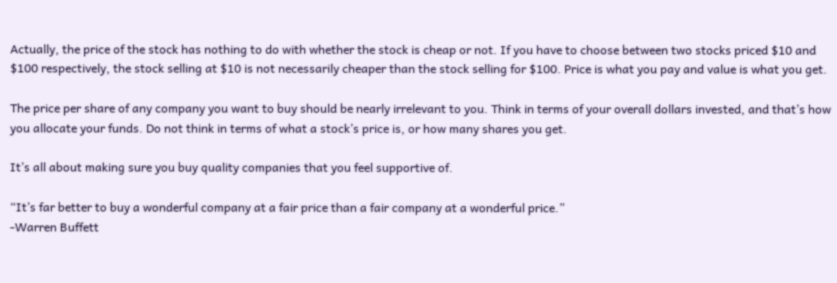Actually, the price of the stock has nothing to do with whether the stock is cheap or not. If you have to choose between two stocks priced $10 and $100 respectively, the stock selling at $10 is not necessarily cheaper than the stock selling for $100. Price is what you pay and value is what you get.

The price per share of any company you want to buy should be nearly irrelevant to you. Think in terms of your overall dollars invested, and that’s how you allocate your funds. Do not think in terms of what a stock’s price is, or how many shares you get.

It’s all about making sure you buy quality companies that you feel supportive of.

“It’s far better to buy a wonderful company at a fair price than a fair company at a wonderful price.”
-Warren Buffett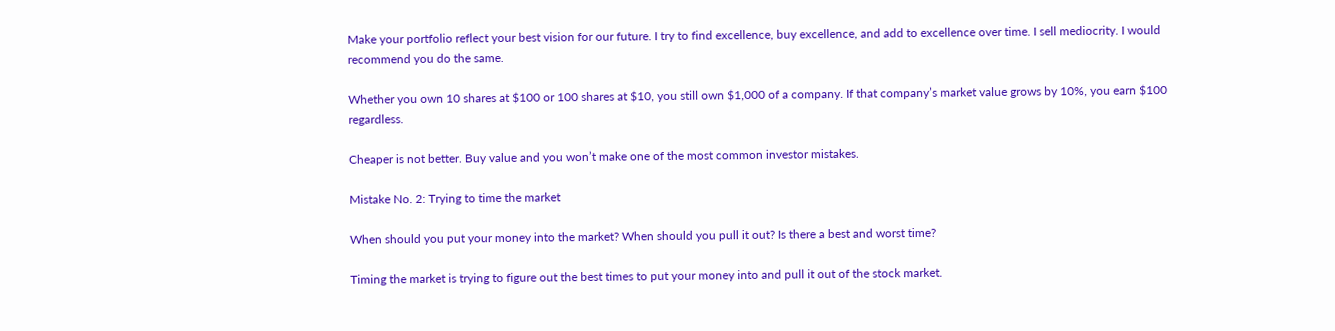Make your portfolio reflect your best vision for our future. I try to find excellence, buy excellence, and add to excellence over time. I sell mediocrity. I would recommend you do the same.

Whether you own 10 shares at $100 or 100 shares at $10, you still own $1,000 of a company. If that company’s market value grows by 10%, you earn $100 regardless.

Cheaper is not better. Buy value and you won’t make one of the most common investor mistakes.

Mistake No. 2: Trying to time the market

When should you put your money into the market? When should you pull it out? Is there a best and worst time?

Timing the market is trying to figure out the best times to put your money into and pull it out of the stock market.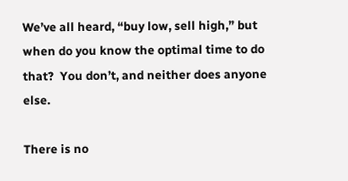We’ve all heard, “buy low, sell high,” but when do you know the optimal time to do that?  You don’t, and neither does anyone else.

There is no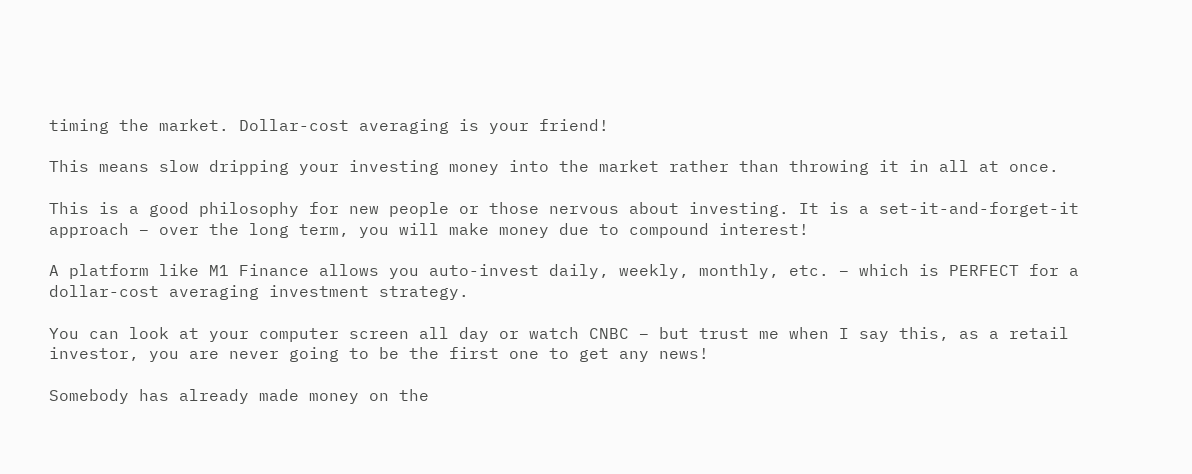timing the market. Dollar-cost averaging is your friend!

This means slow dripping your investing money into the market rather than throwing it in all at once.

This is a good philosophy for new people or those nervous about investing. It is a set-it-and-forget-it approach – over the long term, you will make money due to compound interest!

A platform like M1 Finance allows you auto-invest daily, weekly, monthly, etc. – which is PERFECT for a dollar-cost averaging investment strategy.

You can look at your computer screen all day or watch CNBC – but trust me when I say this, as a retail investor, you are never going to be the first one to get any news!

Somebody has already made money on the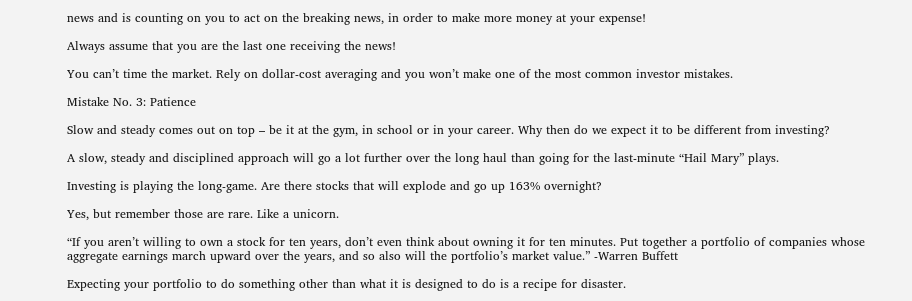news and is counting on you to act on the breaking news, in order to make more money at your expense!

Always assume that you are the last one receiving the news!

You can’t time the market. Rely on dollar-cost averaging and you won’t make one of the most common investor mistakes.

Mistake No. 3: Patience

Slow and steady comes out on top – be it at the gym, in school or in your career. Why then do we expect it to be different from investing?

A slow, steady and disciplined approach will go a lot further over the long haul than going for the last-minute “Hail Mary” plays.

Investing is playing the long-game. Are there stocks that will explode and go up 163% overnight?

Yes, but remember those are rare. Like a unicorn.

“If you aren’t willing to own a stock for ten years, don’t even think about owning it for ten minutes. Put together a portfolio of companies whose aggregate earnings march upward over the years, and so also will the portfolio’s market value.” -Warren Buffett

Expecting your portfolio to do something other than what it is designed to do is a recipe for disaster.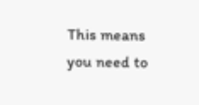This means you need to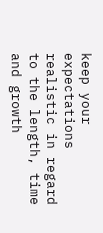keep your expectations realistic in regard to the length, time and growth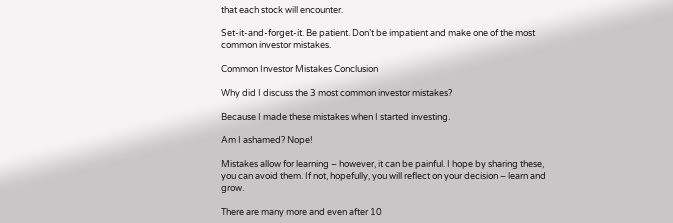that each stock will encounter.

Set-it-and-forget-it. Be patient. Don’t be impatient and make one of the most common investor mistakes.

Common Investor Mistakes Conclusion

Why did I discuss the 3 most common investor mistakes?

Because I made these mistakes when I started investing.

Am I ashamed? Nope!

Mistakes allow for learning – however, it can be painful. I hope by sharing these, you can avoid them. If not, hopefully, you will reflect on your decision – learn and grow.

There are many more and even after 10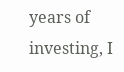years of investing, I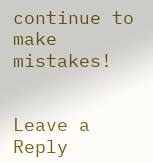continue to make mistakes!


Leave a Reply